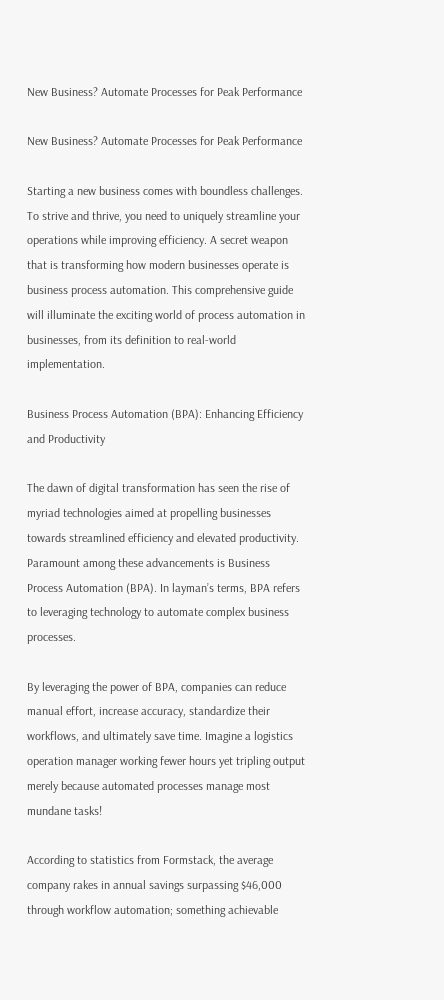New Business? Automate Processes for Peak Performance

New Business? Automate Processes for Peak Performance

Starting a new business comes with boundless challenges. To strive and thrive, you need to uniquely streamline your operations while improving efficiency. A secret weapon that is transforming how modern businesses operate is business process automation. This comprehensive guide will illuminate the exciting world of process automation in businesses, from its definition to real-world implementation.

Business Process Automation (BPA): Enhancing Efficiency and Productivity

The dawn of digital transformation has seen the rise of myriad technologies aimed at propelling businesses towards streamlined efficiency and elevated productivity. Paramount among these advancements is Business Process Automation (BPA). In layman’s terms, BPA refers to leveraging technology to automate complex business processes.

By leveraging the power of BPA, companies can reduce manual effort, increase accuracy, standardize their workflows, and ultimately save time. Imagine a logistics operation manager working fewer hours yet tripling output merely because automated processes manage most mundane tasks!

According to statistics from Formstack, the average company rakes in annual savings surpassing $46,000 through workflow automation; something achievable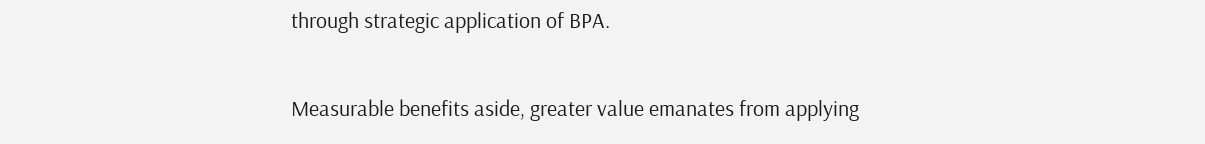through strategic application of BPA.

Measurable benefits aside, greater value emanates from applying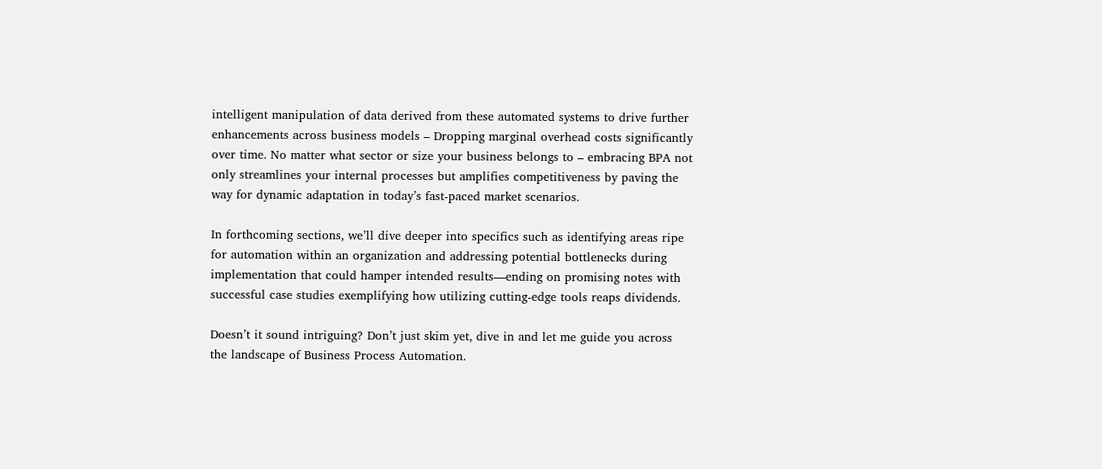intelligent manipulation of data derived from these automated systems to drive further enhancements across business models – Dropping marginal overhead costs significantly over time. No matter what sector or size your business belongs to – embracing BPA not only streamlines your internal processes but amplifies competitiveness by paving the way for dynamic adaptation in today’s fast-paced market scenarios.

In forthcoming sections, we’ll dive deeper into specifics such as identifying areas ripe for automation within an organization and addressing potential bottlenecks during implementation that could hamper intended results—ending on promising notes with successful case studies exemplifying how utilizing cutting-edge tools reaps dividends.

Doesn’t it sound intriguing? Don’t just skim yet, dive in and let me guide you across the landscape of Business Process Automation.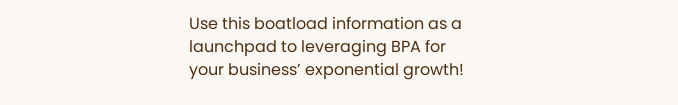Use this boatload information as a launchpad to leveraging BPA for your business’ exponential growth!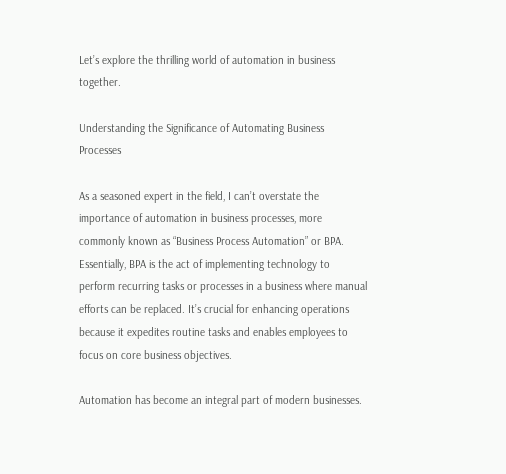Let’s explore the thrilling world of automation in business together.

Understanding the Significance of Automating Business Processes

As a seasoned expert in the field, I can’t overstate the importance of automation in business processes, more commonly known as “Business Process Automation” or BPA. Essentially, BPA is the act of implementing technology to perform recurring tasks or processes in a business where manual efforts can be replaced. It’s crucial for enhancing operations because it expedites routine tasks and enables employees to focus on core business objectives.

Automation has become an integral part of modern businesses.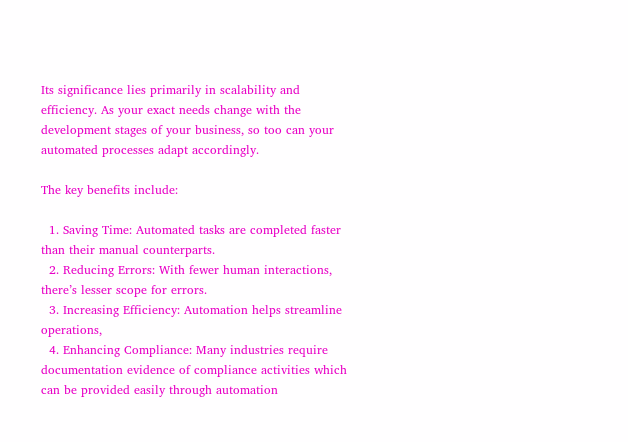Its significance lies primarily in scalability and efficiency. As your exact needs change with the development stages of your business, so too can your automated processes adapt accordingly.

The key benefits include:

  1. Saving Time: Automated tasks are completed faster than their manual counterparts.
  2. Reducing Errors: With fewer human interactions, there’s lesser scope for errors.
  3. Increasing Efficiency: Automation helps streamline operations,
  4. Enhancing Compliance: Many industries require documentation evidence of compliance activities which can be provided easily through automation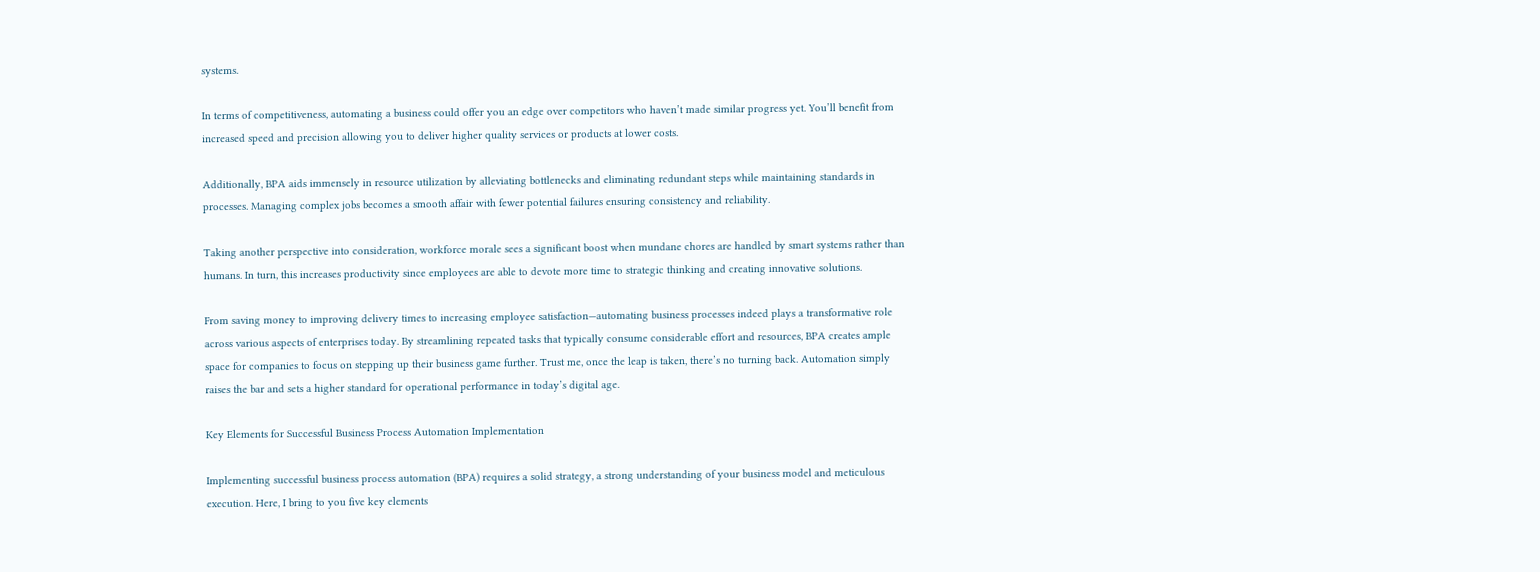systems.

In terms of competitiveness, automating a business could offer you an edge over competitors who haven’t made similar progress yet. You’ll benefit from increased speed and precision allowing you to deliver higher quality services or products at lower costs.

Additionally, BPA aids immensely in resource utilization by alleviating bottlenecks and eliminating redundant steps while maintaining standards in processes. Managing complex jobs becomes a smooth affair with fewer potential failures ensuring consistency and reliability.

Taking another perspective into consideration, workforce morale sees a significant boost when mundane chores are handled by smart systems rather than humans. In turn, this increases productivity since employees are able to devote more time to strategic thinking and creating innovative solutions.

From saving money to improving delivery times to increasing employee satisfaction—automating business processes indeed plays a transformative role across various aspects of enterprises today. By streamlining repeated tasks that typically consume considerable effort and resources, BPA creates ample space for companies to focus on stepping up their business game further. Trust me, once the leap is taken, there’s no turning back. Automation simply raises the bar and sets a higher standard for operational performance in today’s digital age.

Key Elements for Successful Business Process Automation Implementation

Implementing successful business process automation (BPA) requires a solid strategy, a strong understanding of your business model and meticulous execution. Here, I bring to you five key elements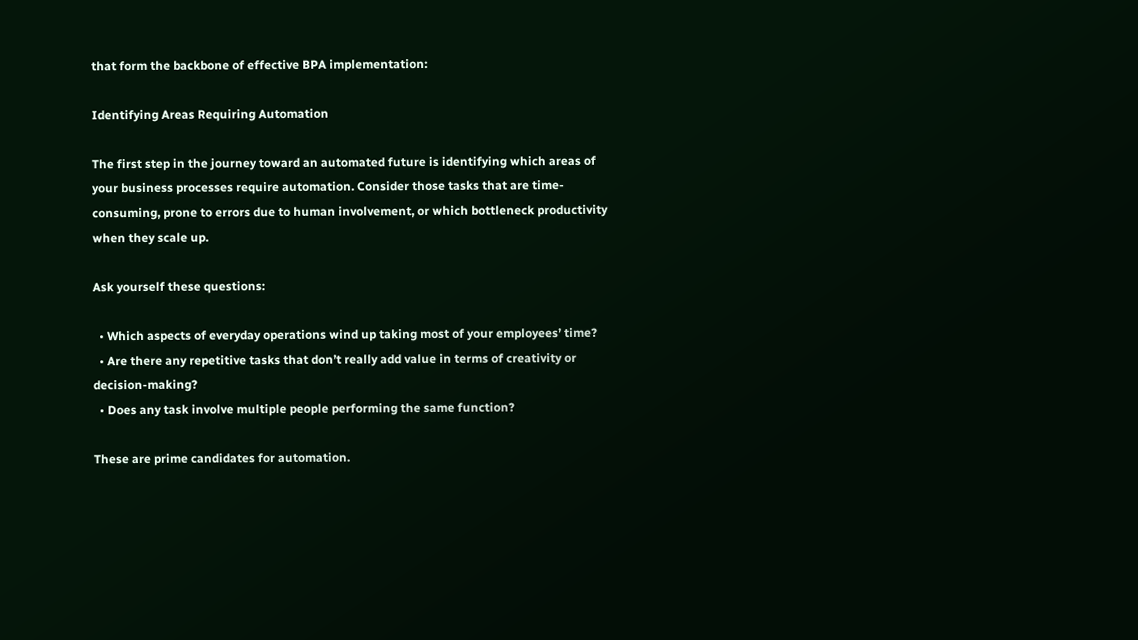that form the backbone of effective BPA implementation:

Identifying Areas Requiring Automation

The first step in the journey toward an automated future is identifying which areas of your business processes require automation. Consider those tasks that are time-consuming, prone to errors due to human involvement, or which bottleneck productivity when they scale up.

Ask yourself these questions:

  • Which aspects of everyday operations wind up taking most of your employees’ time?
  • Are there any repetitive tasks that don’t really add value in terms of creativity or decision-making?
  • Does any task involve multiple people performing the same function?

These are prime candidates for automation.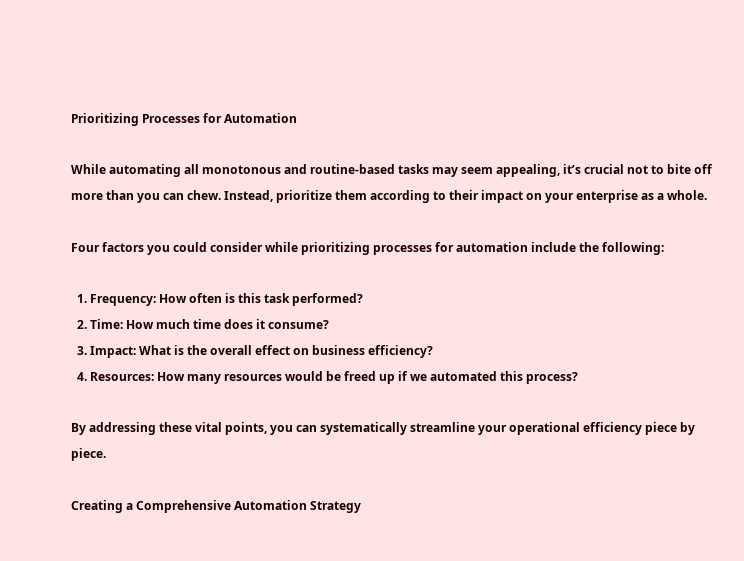Prioritizing Processes for Automation

While automating all monotonous and routine-based tasks may seem appealing, it’s crucial not to bite off more than you can chew. Instead, prioritize them according to their impact on your enterprise as a whole.

Four factors you could consider while prioritizing processes for automation include the following:

  1. Frequency: How often is this task performed?
  2. Time: How much time does it consume?
  3. Impact: What is the overall effect on business efficiency?
  4. Resources: How many resources would be freed up if we automated this process?

By addressing these vital points, you can systematically streamline your operational efficiency piece by piece.

Creating a Comprehensive Automation Strategy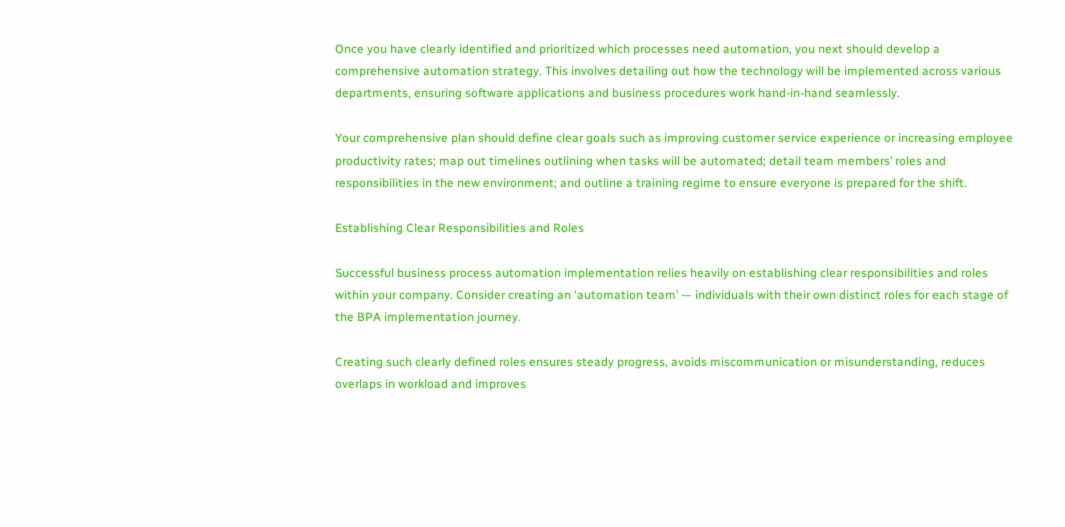Once you have clearly identified and prioritized which processes need automation, you next should develop a comprehensive automation strategy. This involves detailing out how the technology will be implemented across various departments, ensuring software applications and business procedures work hand-in-hand seamlessly.

Your comprehensive plan should define clear goals such as improving customer service experience or increasing employee productivity rates; map out timelines outlining when tasks will be automated; detail team members’ roles and responsibilities in the new environment; and outline a training regime to ensure everyone is prepared for the shift.

Establishing Clear Responsibilities and Roles

Successful business process automation implementation relies heavily on establishing clear responsibilities and roles within your company. Consider creating an ‘automation team’ — individuals with their own distinct roles for each stage of the BPA implementation journey.

Creating such clearly defined roles ensures steady progress, avoids miscommunication or misunderstanding, reduces overlaps in workload and improves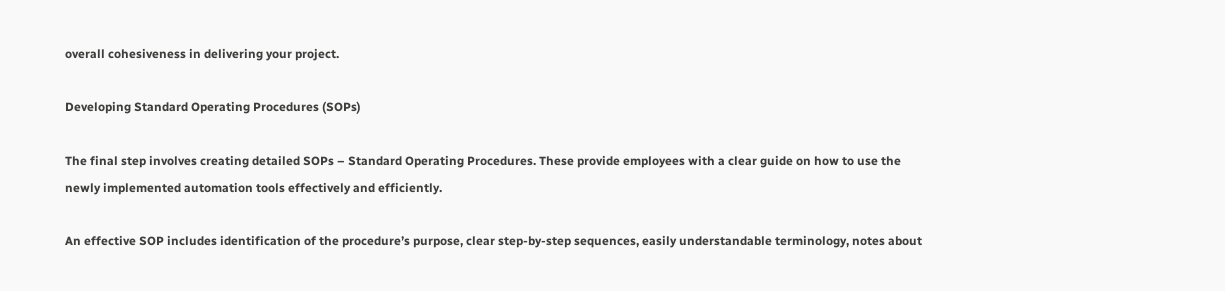overall cohesiveness in delivering your project.

Developing Standard Operating Procedures (SOPs)

The final step involves creating detailed SOPs – Standard Operating Procedures. These provide employees with a clear guide on how to use the newly implemented automation tools effectively and efficiently.

An effective SOP includes identification of the procedure’s purpose, clear step-by-step sequences, easily understandable terminology, notes about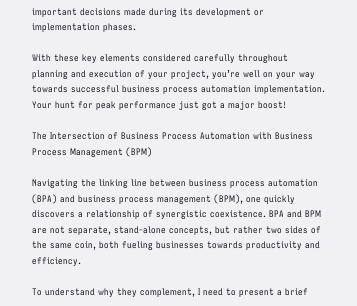important decisions made during its development or implementation phases.

With these key elements considered carefully throughout planning and execution of your project, you’re well on your way towards successful business process automation implementation. Your hunt for peak performance just got a major boost!

The Intersection of Business Process Automation with Business Process Management (BPM)

Navigating the linking line between business process automation (BPA) and business process management (BPM), one quickly discovers a relationship of synergistic coexistence. BPA and BPM are not separate, stand-alone concepts, but rather two sides of the same coin, both fueling businesses towards productivity and efficiency.

To understand why they complement, I need to present a brief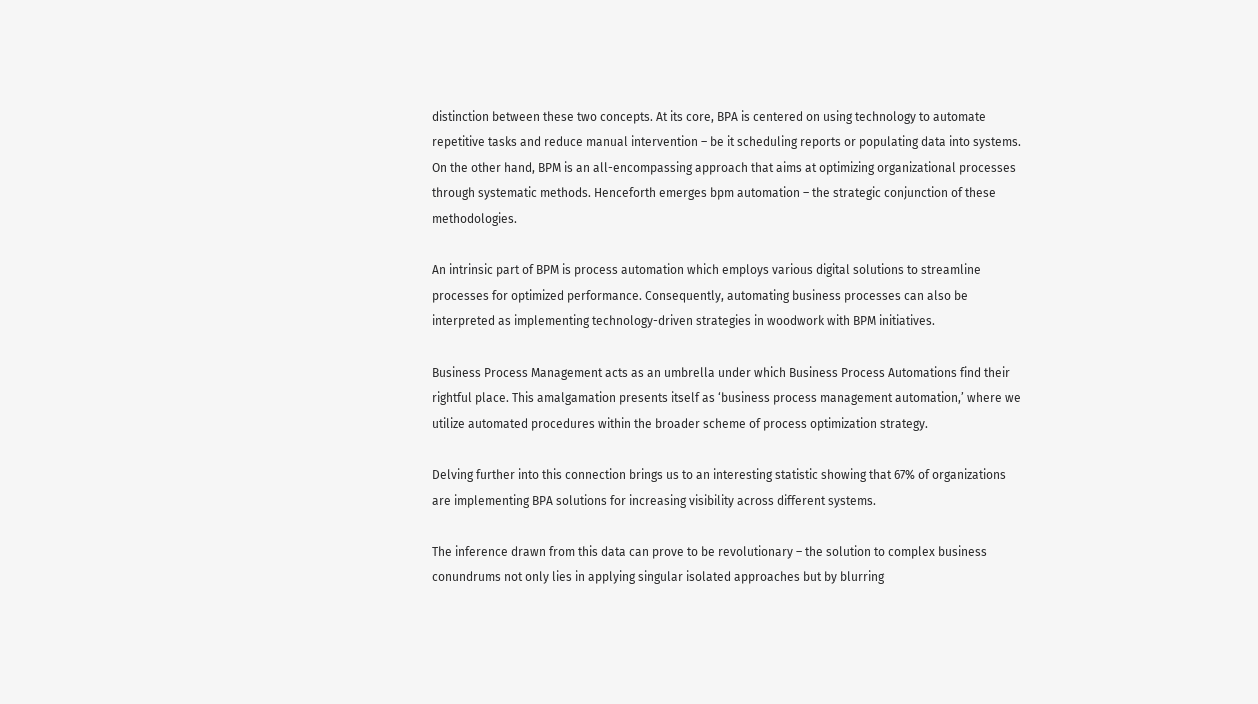distinction between these two concepts. At its core, BPA is centered on using technology to automate repetitive tasks and reduce manual intervention – be it scheduling reports or populating data into systems. On the other hand, BPM is an all-encompassing approach that aims at optimizing organizational processes through systematic methods. Henceforth emerges bpm automation – the strategic conjunction of these methodologies.

An intrinsic part of BPM is process automation which employs various digital solutions to streamline processes for optimized performance. Consequently, automating business processes can also be interpreted as implementing technology-driven strategies in woodwork with BPM initiatives.

Business Process Management acts as an umbrella under which Business Process Automations find their rightful place. This amalgamation presents itself as ‘business process management automation,’ where we utilize automated procedures within the broader scheme of process optimization strategy.

Delving further into this connection brings us to an interesting statistic showing that 67% of organizations are implementing BPA solutions for increasing visibility across different systems.

The inference drawn from this data can prove to be revolutionary – the solution to complex business conundrums not only lies in applying singular isolated approaches but by blurring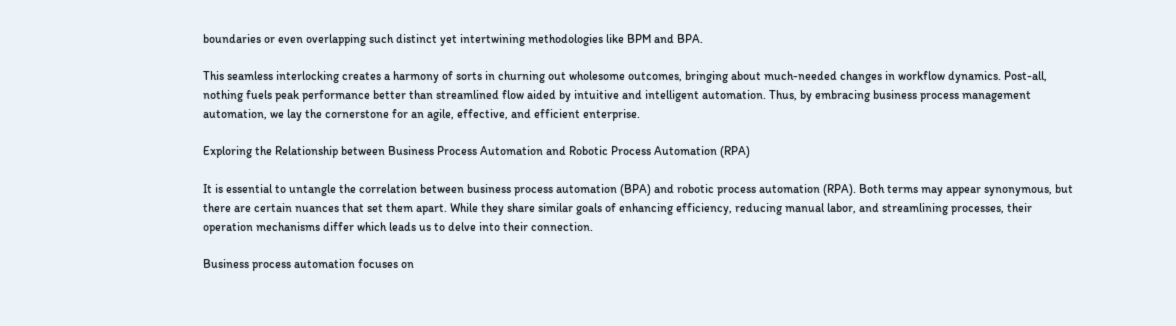boundaries or even overlapping such distinct yet intertwining methodologies like BPM and BPA.

This seamless interlocking creates a harmony of sorts in churning out wholesome outcomes, bringing about much-needed changes in workflow dynamics. Post-all, nothing fuels peak performance better than streamlined flow aided by intuitive and intelligent automation. Thus, by embracing business process management automation, we lay the cornerstone for an agile, effective, and efficient enterprise.

Exploring the Relationship between Business Process Automation and Robotic Process Automation (RPA)

It is essential to untangle the correlation between business process automation (BPA) and robotic process automation (RPA). Both terms may appear synonymous, but there are certain nuances that set them apart. While they share similar goals of enhancing efficiency, reducing manual labor, and streamlining processes, their operation mechanisms differ which leads us to delve into their connection.

Business process automation focuses on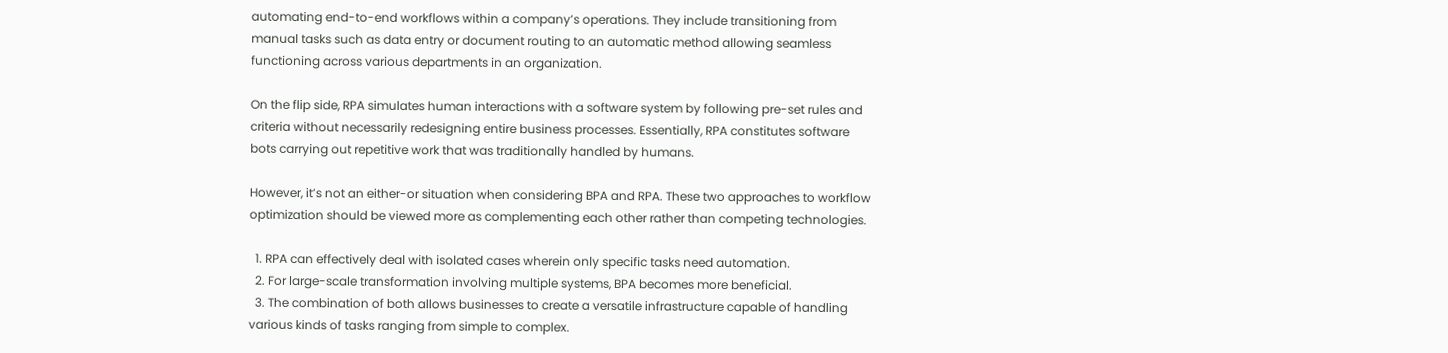automating end-to-end workflows within a company’s operations. They include transitioning from manual tasks such as data entry or document routing to an automatic method allowing seamless functioning across various departments in an organization.

On the flip side, RPA simulates human interactions with a software system by following pre-set rules and criteria without necessarily redesigning entire business processes. Essentially, RPA constitutes software bots carrying out repetitive work that was traditionally handled by humans.

However, it’s not an either-or situation when considering BPA and RPA. These two approaches to workflow optimization should be viewed more as complementing each other rather than competing technologies.

  1. RPA can effectively deal with isolated cases wherein only specific tasks need automation.
  2. For large-scale transformation involving multiple systems, BPA becomes more beneficial.
  3. The combination of both allows businesses to create a versatile infrastructure capable of handling various kinds of tasks ranging from simple to complex.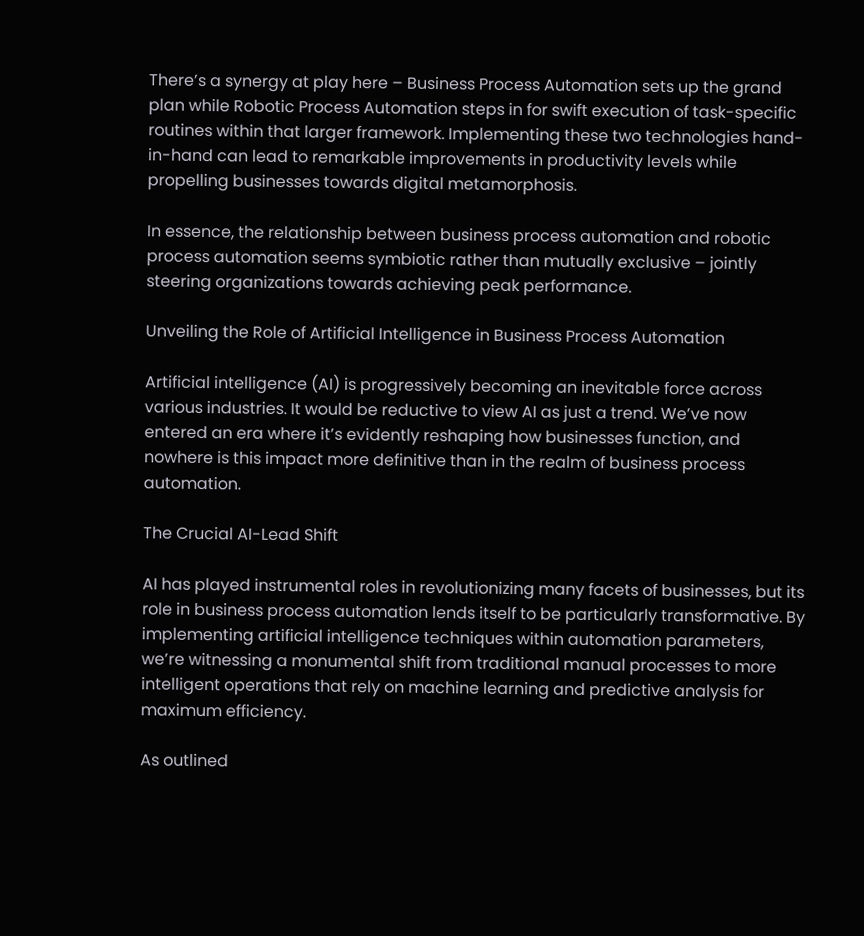There’s a synergy at play here – Business Process Automation sets up the grand plan while Robotic Process Automation steps in for swift execution of task-specific routines within that larger framework. Implementing these two technologies hand-in-hand can lead to remarkable improvements in productivity levels while propelling businesses towards digital metamorphosis.

In essence, the relationship between business process automation and robotic process automation seems symbiotic rather than mutually exclusive – jointly steering organizations towards achieving peak performance.

Unveiling the Role of Artificial Intelligence in Business Process Automation

Artificial intelligence (AI) is progressively becoming an inevitable force across various industries. It would be reductive to view AI as just a trend. We’ve now entered an era where it’s evidently reshaping how businesses function, and nowhere is this impact more definitive than in the realm of business process automation.

The Crucial AI-Lead Shift

AI has played instrumental roles in revolutionizing many facets of businesses, but its role in business process automation lends itself to be particularly transformative. By implementing artificial intelligence techniques within automation parameters, we’re witnessing a monumental shift from traditional manual processes to more intelligent operations that rely on machine learning and predictive analysis for maximum efficiency.

As outlined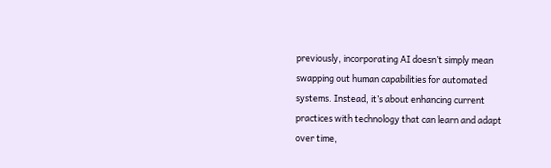previously, incorporating AI doesn’t simply mean swapping out human capabilities for automated systems. Instead, it’s about enhancing current practices with technology that can learn and adapt over time,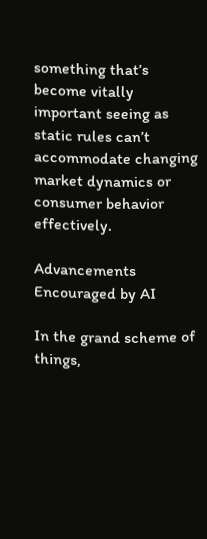something that’s become vitally important seeing as static rules can’t accommodate changing market dynamics or consumer behavior effectively.

Advancements Encouraged by AI

In the grand scheme of things,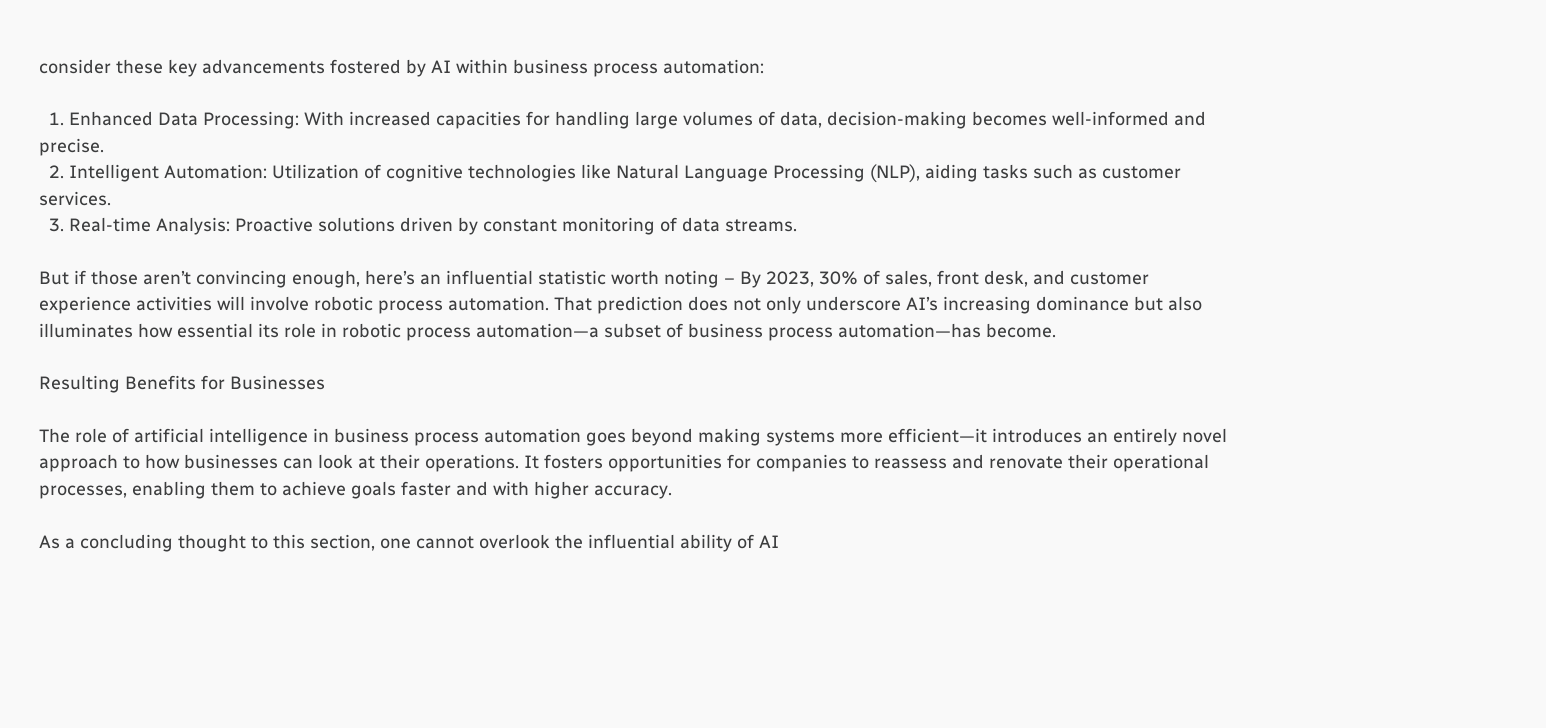consider these key advancements fostered by AI within business process automation:

  1. Enhanced Data Processing: With increased capacities for handling large volumes of data, decision-making becomes well-informed and precise.
  2. Intelligent Automation: Utilization of cognitive technologies like Natural Language Processing (NLP), aiding tasks such as customer services.
  3. Real-time Analysis: Proactive solutions driven by constant monitoring of data streams.

But if those aren’t convincing enough, here’s an influential statistic worth noting – By 2023, 30% of sales, front desk, and customer experience activities will involve robotic process automation. That prediction does not only underscore AI’s increasing dominance but also illuminates how essential its role in robotic process automation—a subset of business process automation—has become.

Resulting Benefits for Businesses

The role of artificial intelligence in business process automation goes beyond making systems more efficient—it introduces an entirely novel approach to how businesses can look at their operations. It fosters opportunities for companies to reassess and renovate their operational processes, enabling them to achieve goals faster and with higher accuracy.

As a concluding thought to this section, one cannot overlook the influential ability of AI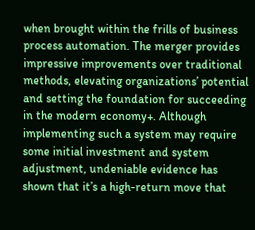when brought within the frills of business process automation. The merger provides impressive improvements over traditional methods, elevating organizations’ potential and setting the foundation for succeeding in the modern economy+. Although implementing such a system may require some initial investment and system adjustment, undeniable evidence has shown that it’s a high-return move that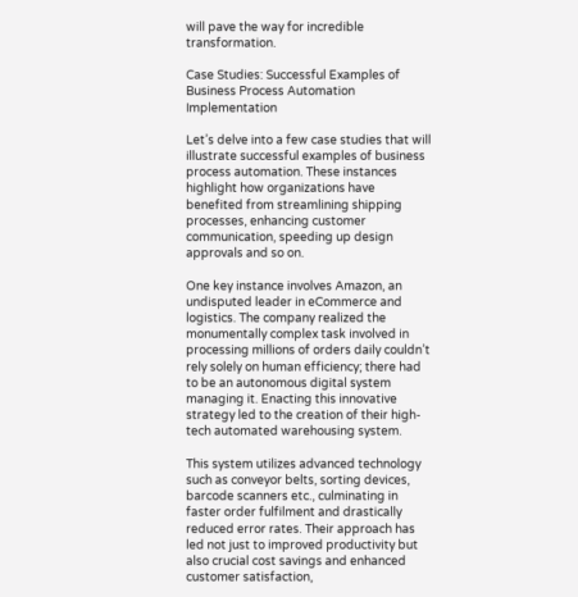will pave the way for incredible transformation.

Case Studies: Successful Examples of Business Process Automation Implementation

Let’s delve into a few case studies that will illustrate successful examples of business process automation. These instances highlight how organizations have benefited from streamlining shipping processes, enhancing customer communication, speeding up design approvals and so on.

One key instance involves Amazon, an undisputed leader in eCommerce and logistics. The company realized the monumentally complex task involved in processing millions of orders daily couldn’t rely solely on human efficiency; there had to be an autonomous digital system managing it. Enacting this innovative strategy led to the creation of their high-tech automated warehousing system.

This system utilizes advanced technology such as conveyor belts, sorting devices, barcode scanners etc., culminating in faster order fulfilment and drastically reduced error rates. Their approach has led not just to improved productivity but also crucial cost savings and enhanced customer satisfaction,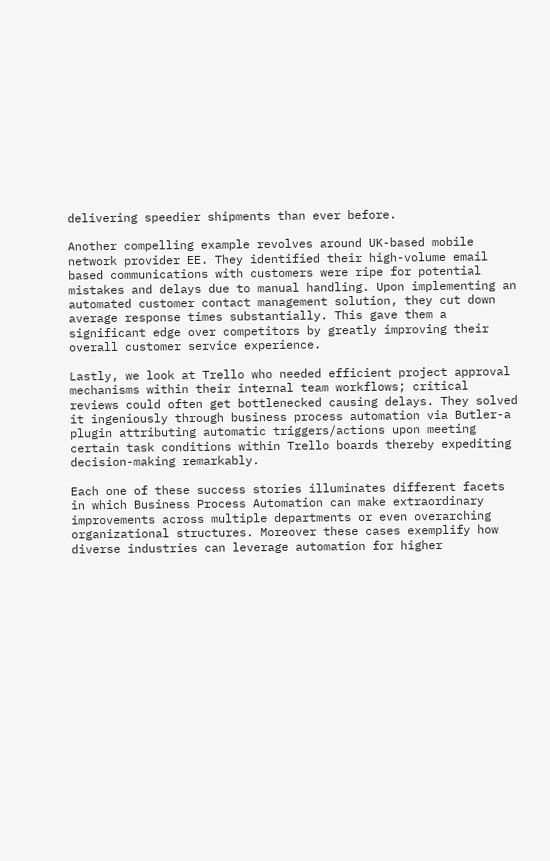delivering speedier shipments than ever before.

Another compelling example revolves around UK-based mobile network provider EE. They identified their high-volume email based communications with customers were ripe for potential mistakes and delays due to manual handling. Upon implementing an automated customer contact management solution, they cut down average response times substantially. This gave them a significant edge over competitors by greatly improving their overall customer service experience.

Lastly, we look at Trello who needed efficient project approval mechanisms within their internal team workflows; critical reviews could often get bottlenecked causing delays. They solved it ingeniously through business process automation via Butler-a plugin attributing automatic triggers/actions upon meeting certain task conditions within Trello boards thereby expediting decision-making remarkably.

Each one of these success stories illuminates different facets in which Business Process Automation can make extraordinary improvements across multiple departments or even overarching organizational structures. Moreover these cases exemplify how diverse industries can leverage automation for higher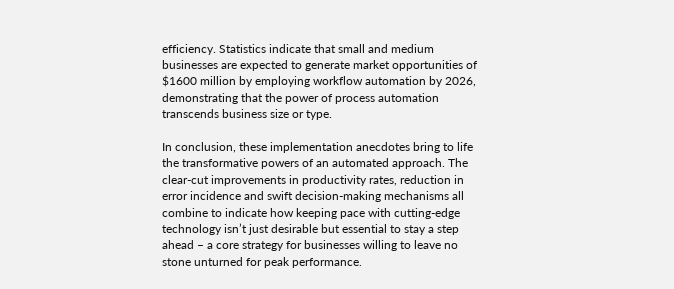efficiency. Statistics indicate that small and medium businesses are expected to generate market opportunities of $1600 million by employing workflow automation by 2026, demonstrating that the power of process automation transcends business size or type.

In conclusion, these implementation anecdotes bring to life the transformative powers of an automated approach. The clear-cut improvements in productivity rates, reduction in error incidence and swift decision-making mechanisms all combine to indicate how keeping pace with cutting-edge technology isn’t just desirable but essential to stay a step ahead – a core strategy for businesses willing to leave no stone unturned for peak performance.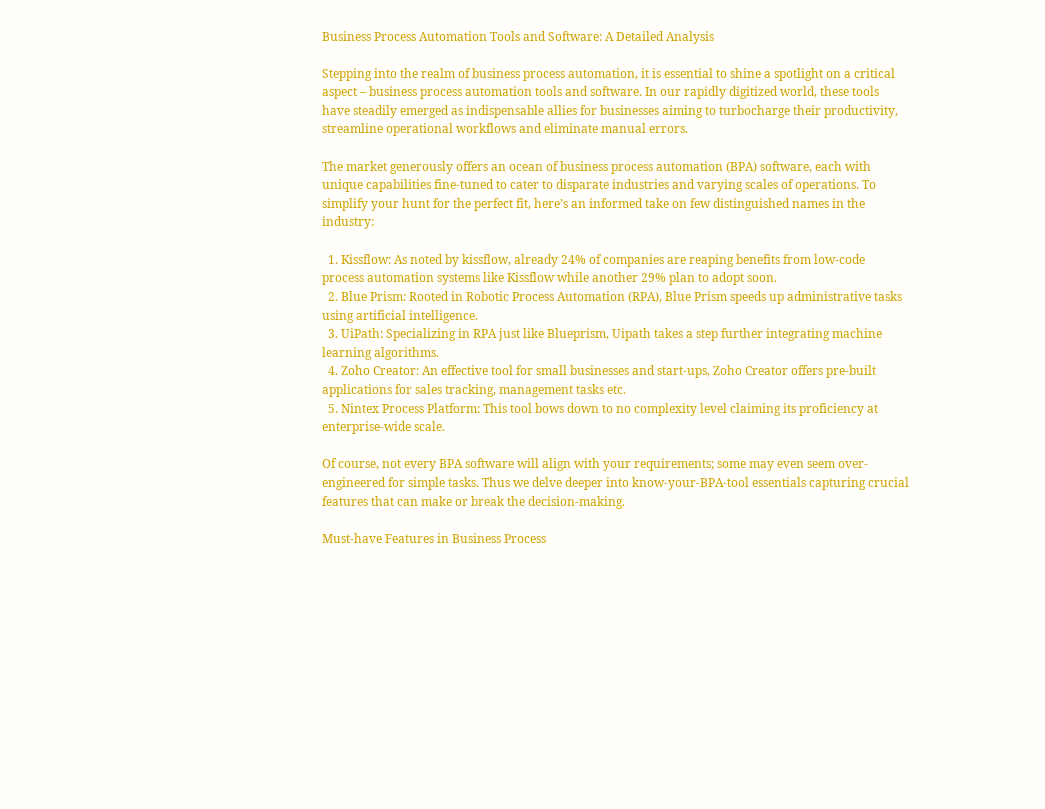Business Process Automation Tools and Software: A Detailed Analysis

Stepping into the realm of business process automation, it is essential to shine a spotlight on a critical aspect – business process automation tools and software. In our rapidly digitized world, these tools have steadily emerged as indispensable allies for businesses aiming to turbocharge their productivity, streamline operational workflows and eliminate manual errors.

The market generously offers an ocean of business process automation (BPA) software, each with unique capabilities fine-tuned to cater to disparate industries and varying scales of operations. To simplify your hunt for the perfect fit, here’s an informed take on few distinguished names in the industry:

  1. Kissflow: As noted by kissflow, already 24% of companies are reaping benefits from low-code process automation systems like Kissflow while another 29% plan to adopt soon.
  2. Blue Prism: Rooted in Robotic Process Automation (RPA), Blue Prism speeds up administrative tasks using artificial intelligence.
  3. UiPath: Specializing in RPA just like Blueprism, Uipath takes a step further integrating machine learning algorithms.
  4. Zoho Creator: An effective tool for small businesses and start-ups, Zoho Creator offers pre-built applications for sales tracking, management tasks etc.
  5. Nintex Process Platform: This tool bows down to no complexity level claiming its proficiency at enterprise-wide scale.

Of course, not every BPA software will align with your requirements; some may even seem over-engineered for simple tasks. Thus we delve deeper into know-your-BPA-tool essentials capturing crucial features that can make or break the decision-making.

Must-have Features in Business Process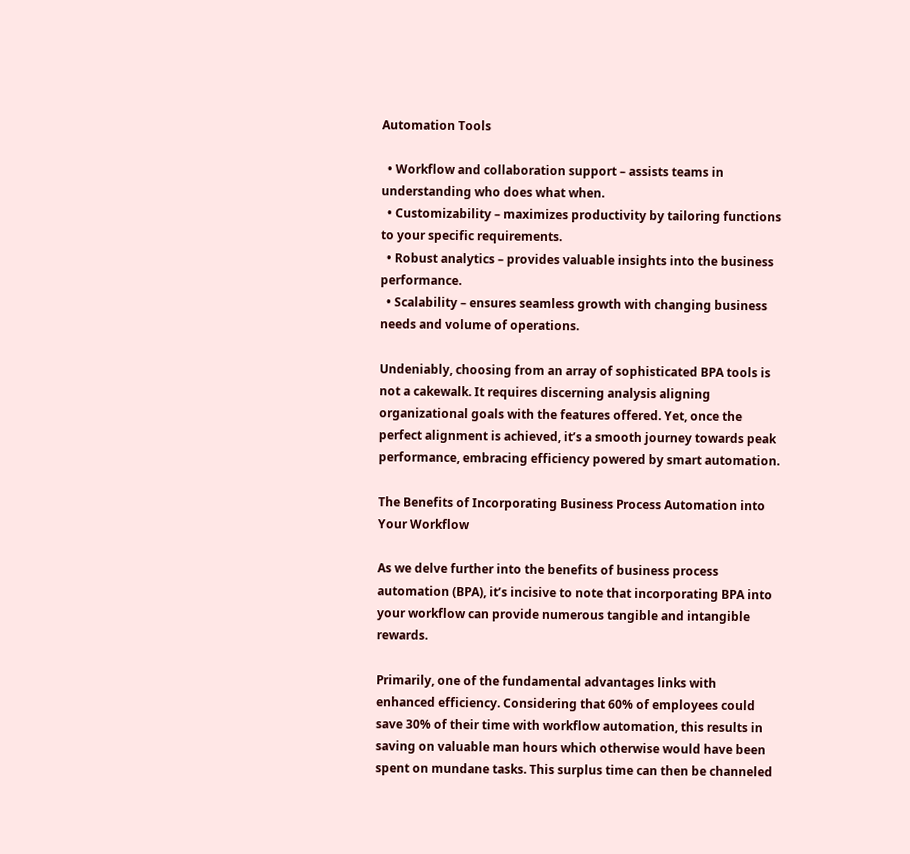Automation Tools

  • Workflow and collaboration support – assists teams in understanding who does what when.
  • Customizability – maximizes productivity by tailoring functions to your specific requirements.
  • Robust analytics – provides valuable insights into the business performance.
  • Scalability – ensures seamless growth with changing business needs and volume of operations.

Undeniably, choosing from an array of sophisticated BPA tools is not a cakewalk. It requires discerning analysis aligning organizational goals with the features offered. Yet, once the perfect alignment is achieved, it’s a smooth journey towards peak performance, embracing efficiency powered by smart automation.

The Benefits of Incorporating Business Process Automation into Your Workflow

As we delve further into the benefits of business process automation (BPA), it’s incisive to note that incorporating BPA into your workflow can provide numerous tangible and intangible rewards.

Primarily, one of the fundamental advantages links with enhanced efficiency. Considering that 60% of employees could save 30% of their time with workflow automation, this results in saving on valuable man hours which otherwise would have been spent on mundane tasks. This surplus time can then be channeled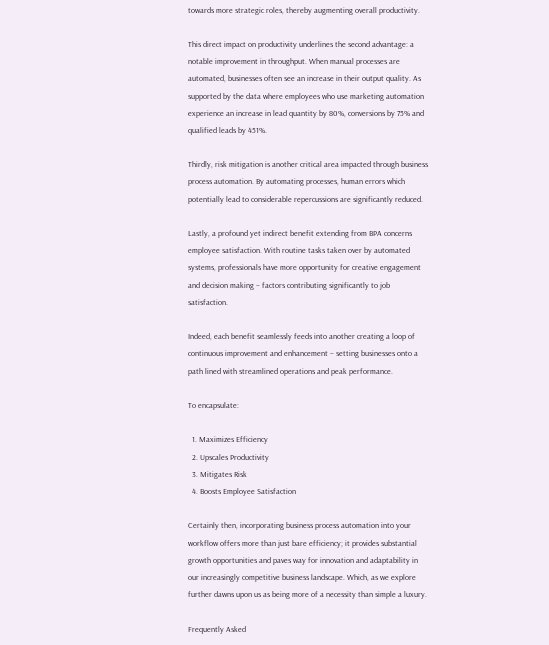towards more strategic roles, thereby augmenting overall productivity.

This direct impact on productivity underlines the second advantage: a notable improvement in throughput. When manual processes are automated, businesses often see an increase in their output quality. As supported by the data where employees who use marketing automation experience an increase in lead quantity by 80%, conversions by 75% and qualified leads by 451%.

Thirdly, risk mitigation is another critical area impacted through business process automation. By automating processes, human errors which potentially lead to considerable repercussions are significantly reduced.

Lastly, a profound yet indirect benefit extending from BPA concerns employee satisfaction. With routine tasks taken over by automated systems, professionals have more opportunity for creative engagement and decision making – factors contributing significantly to job satisfaction.

Indeed, each benefit seamlessly feeds into another creating a loop of continuous improvement and enhancement – setting businesses onto a path lined with streamlined operations and peak performance.

To encapsulate:

  1. Maximizes Efficiency
  2. Upscales Productivity
  3. Mitigates Risk
  4. Boosts Employee Satisfaction

Certainly then, incorporating business process automation into your workflow offers more than just bare efficiency; it provides substantial growth opportunities and paves way for innovation and adaptability in our increasingly competitive business landscape. Which, as we explore further dawns upon us as being more of a necessity than simple a luxury.

Frequently Asked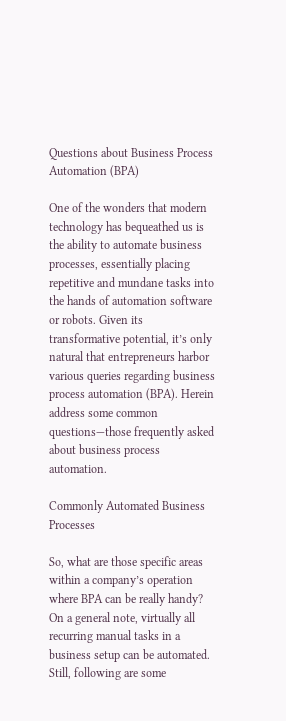Questions about Business Process Automation (BPA)

One of the wonders that modern technology has bequeathed us is the ability to automate business processes, essentially placing repetitive and mundane tasks into the hands of automation software or robots. Given its transformative potential, it’s only natural that entrepreneurs harbor various queries regarding business process automation (BPA). Herein address some common questions—those frequently asked about business process automation.

Commonly Automated Business Processes

So, what are those specific areas within a company’s operation where BPA can be really handy? On a general note, virtually all recurring manual tasks in a business setup can be automated. Still, following are some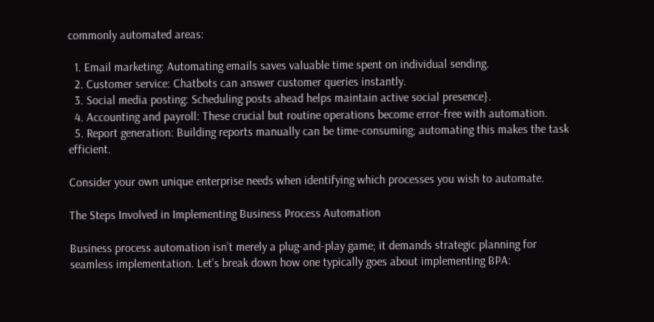commonly automated areas:

  1. Email marketing: Automating emails saves valuable time spent on individual sending.
  2. Customer service: Chatbots can answer customer queries instantly.
  3. Social media posting: Scheduling posts ahead helps maintain active social presence}.
  4. Accounting and payroll: These crucial but routine operations become error-free with automation.
  5. Report generation: Building reports manually can be time-consuming; automating this makes the task efficient.

Consider your own unique enterprise needs when identifying which processes you wish to automate.

The Steps Involved in Implementing Business Process Automation

Business process automation isn’t merely a plug-and-play game; it demands strategic planning for seamless implementation. Let’s break down how one typically goes about implementing BPA: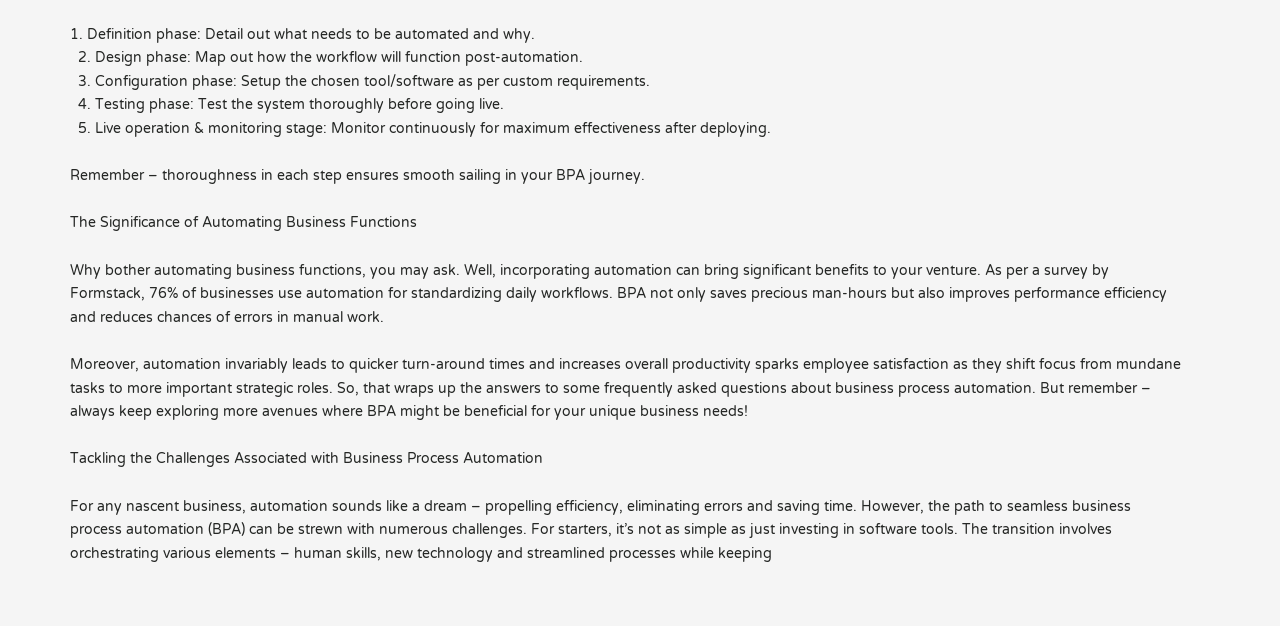1. Definition phase: Detail out what needs to be automated and why.
  2. Design phase: Map out how the workflow will function post-automation.
  3. Configuration phase: Setup the chosen tool/software as per custom requirements.
  4. Testing phase: Test the system thoroughly before going live.
  5. Live operation & monitoring stage: Monitor continuously for maximum effectiveness after deploying.

Remember – thoroughness in each step ensures smooth sailing in your BPA journey.

The Significance of Automating Business Functions

Why bother automating business functions, you may ask. Well, incorporating automation can bring significant benefits to your venture. As per a survey by Formstack, 76% of businesses use automation for standardizing daily workflows. BPA not only saves precious man-hours but also improves performance efficiency and reduces chances of errors in manual work.

Moreover, automation invariably leads to quicker turn-around times and increases overall productivity sparks employee satisfaction as they shift focus from mundane tasks to more important strategic roles. So, that wraps up the answers to some frequently asked questions about business process automation. But remember – always keep exploring more avenues where BPA might be beneficial for your unique business needs!

Tackling the Challenges Associated with Business Process Automation

For any nascent business, automation sounds like a dream – propelling efficiency, eliminating errors and saving time. However, the path to seamless business process automation (BPA) can be strewn with numerous challenges. For starters, it’s not as simple as just investing in software tools. The transition involves orchestrating various elements – human skills, new technology and streamlined processes while keeping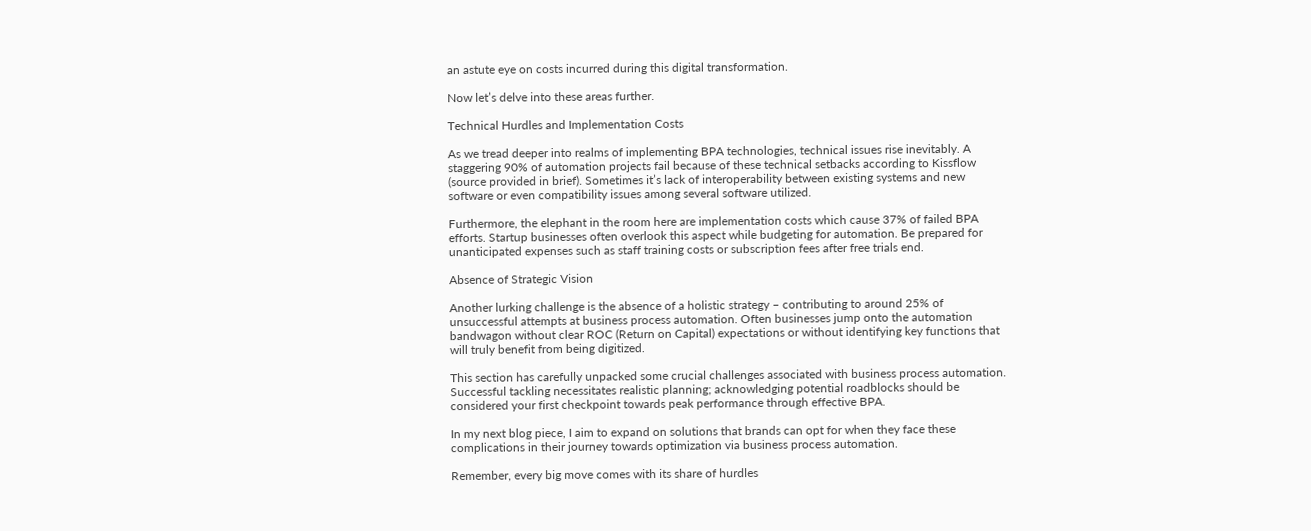an astute eye on costs incurred during this digital transformation.

Now let’s delve into these areas further.

Technical Hurdles and Implementation Costs

As we tread deeper into realms of implementing BPA technologies, technical issues rise inevitably. A staggering 90% of automation projects fail because of these technical setbacks according to Kissflow (source provided in brief). Sometimes it’s lack of interoperability between existing systems and new software or even compatibility issues among several software utilized.

Furthermore, the elephant in the room here are implementation costs which cause 37% of failed BPA efforts. Startup businesses often overlook this aspect while budgeting for automation. Be prepared for unanticipated expenses such as staff training costs or subscription fees after free trials end.

Absence of Strategic Vision

Another lurking challenge is the absence of a holistic strategy – contributing to around 25% of unsuccessful attempts at business process automation. Often businesses jump onto the automation bandwagon without clear ROC (Return on Capital) expectations or without identifying key functions that will truly benefit from being digitized.

This section has carefully unpacked some crucial challenges associated with business process automation. Successful tackling necessitates realistic planning; acknowledging potential roadblocks should be considered your first checkpoint towards peak performance through effective BPA.

In my next blog piece, I aim to expand on solutions that brands can opt for when they face these complications in their journey towards optimization via business process automation.

Remember, every big move comes with its share of hurdles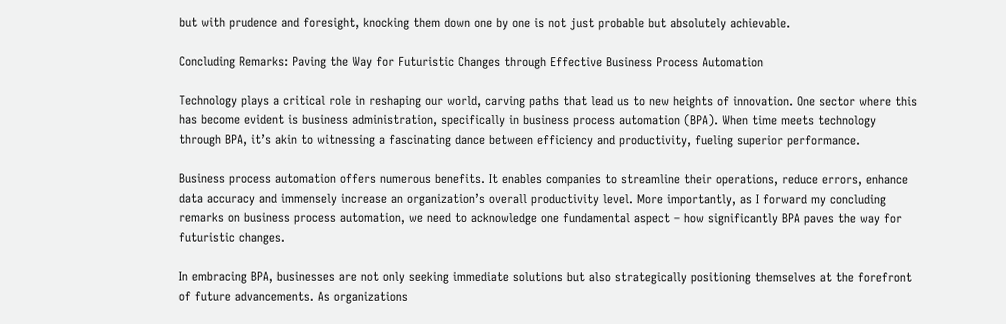but with prudence and foresight, knocking them down one by one is not just probable but absolutely achievable.

Concluding Remarks: Paving the Way for Futuristic Changes through Effective Business Process Automation

Technology plays a critical role in reshaping our world, carving paths that lead us to new heights of innovation. One sector where this has become evident is business administration, specifically in business process automation (BPA). When time meets technology through BPA, it’s akin to witnessing a fascinating dance between efficiency and productivity, fueling superior performance.

Business process automation offers numerous benefits. It enables companies to streamline their operations, reduce errors, enhance data accuracy and immensely increase an organization’s overall productivity level. More importantly, as I forward my concluding remarks on business process automation, we need to acknowledge one fundamental aspect – how significantly BPA paves the way for futuristic changes.

In embracing BPA, businesses are not only seeking immediate solutions but also strategically positioning themselves at the forefront of future advancements. As organizations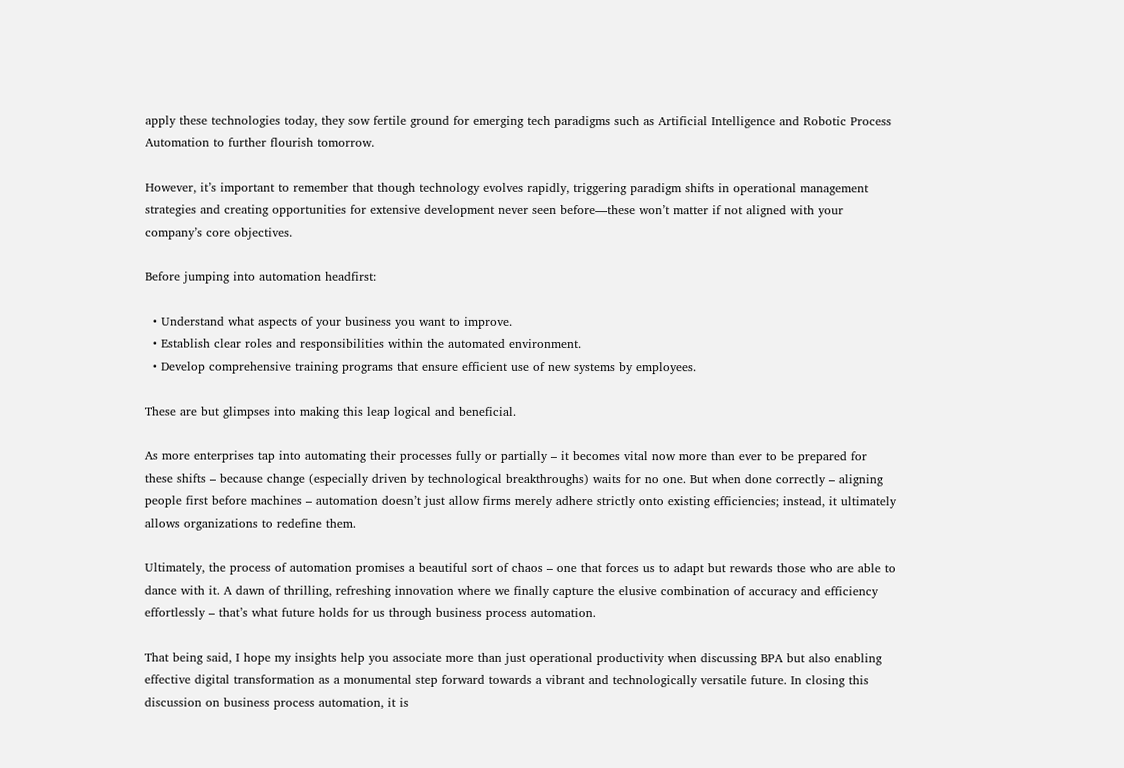apply these technologies today, they sow fertile ground for emerging tech paradigms such as Artificial Intelligence and Robotic Process Automation to further flourish tomorrow.

However, it’s important to remember that though technology evolves rapidly, triggering paradigm shifts in operational management strategies and creating opportunities for extensive development never seen before—these won’t matter if not aligned with your company’s core objectives.

Before jumping into automation headfirst:

  • Understand what aspects of your business you want to improve.
  • Establish clear roles and responsibilities within the automated environment.
  • Develop comprehensive training programs that ensure efficient use of new systems by employees.

These are but glimpses into making this leap logical and beneficial.

As more enterprises tap into automating their processes fully or partially – it becomes vital now more than ever to be prepared for these shifts – because change (especially driven by technological breakthroughs) waits for no one. But when done correctly – aligning people first before machines – automation doesn’t just allow firms merely adhere strictly onto existing efficiencies; instead, it ultimately allows organizations to redefine them.

Ultimately, the process of automation promises a beautiful sort of chaos – one that forces us to adapt but rewards those who are able to dance with it. A dawn of thrilling, refreshing innovation where we finally capture the elusive combination of accuracy and efficiency effortlessly – that’s what future holds for us through business process automation.

That being said, I hope my insights help you associate more than just operational productivity when discussing BPA but also enabling effective digital transformation as a monumental step forward towards a vibrant and technologically versatile future. In closing this discussion on business process automation, it is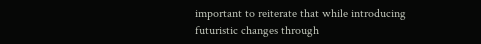important to reiterate that while introducing futuristic changes through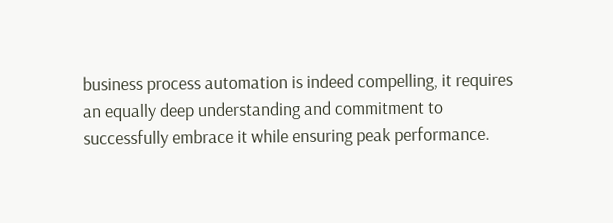business process automation is indeed compelling, it requires an equally deep understanding and commitment to successfully embrace it while ensuring peak performance.